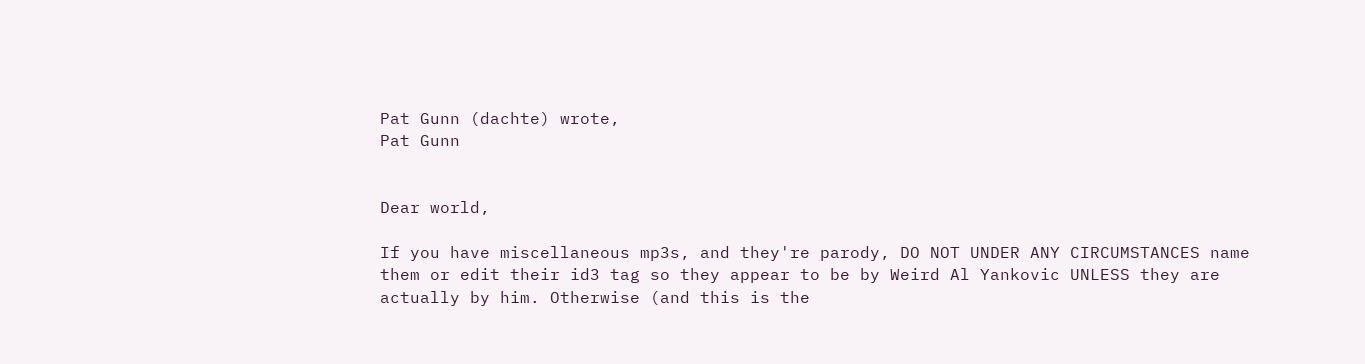Pat Gunn (dachte) wrote,
Pat Gunn


Dear world,

If you have miscellaneous mp3s, and they're parody, DO NOT UNDER ANY CIRCUMSTANCES name them or edit their id3 tag so they appear to be by Weird Al Yankovic UNLESS they are actually by him. Otherwise (and this is the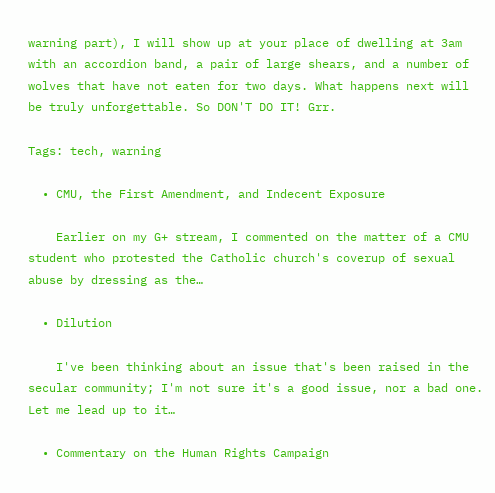warning part), I will show up at your place of dwelling at 3am with an accordion band, a pair of large shears, and a number of wolves that have not eaten for two days. What happens next will be truly unforgettable. So DON'T DO IT! Grr.

Tags: tech, warning

  • CMU, the First Amendment, and Indecent Exposure

    Earlier on my G+ stream, I commented on the matter of a CMU student who protested the Catholic church's coverup of sexual abuse by dressing as the…

  • Dilution

    I've been thinking about an issue that's been raised in the secular community; I'm not sure it's a good issue, nor a bad one. Let me lead up to it…

  • Commentary on the Human Rights Campaign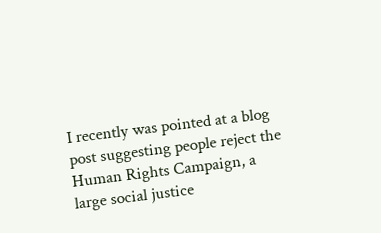I recently was pointed at a blog post suggesting people reject the Human Rights Campaign, a large social justice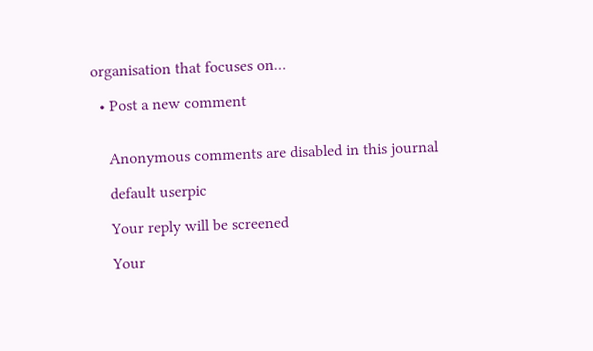organisation that focuses on…

  • Post a new comment


    Anonymous comments are disabled in this journal

    default userpic

    Your reply will be screened

    Your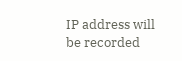IP address will be recorded